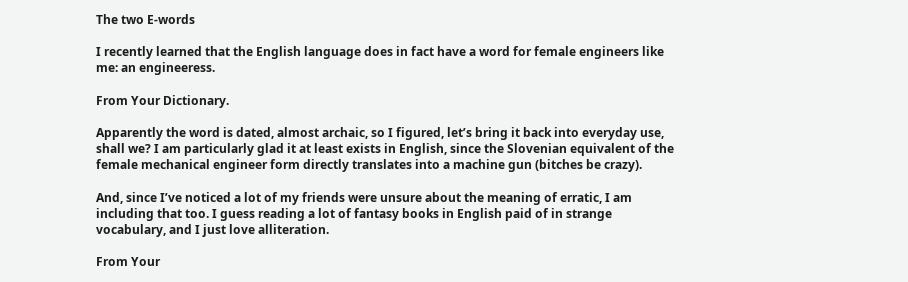The two E-words

I recently learned that the English language does in fact have a word for female engineers like me: an engineeress.

From Your Dictionary.

Apparently the word is dated, almost archaic, so I figured, let’s bring it back into everyday use, shall we? I am particularly glad it at least exists in English, since the Slovenian equivalent of the female mechanical engineer form directly translates into a machine gun (bitches be crazy).

And, since I’ve noticed a lot of my friends were unsure about the meaning of erratic, I am including that too. I guess reading a lot of fantasy books in English paid of in strange vocabulary, and I just love alliteration.

From Your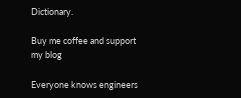Dictionary.

Buy me coffee and support my blog

Everyone knows engineers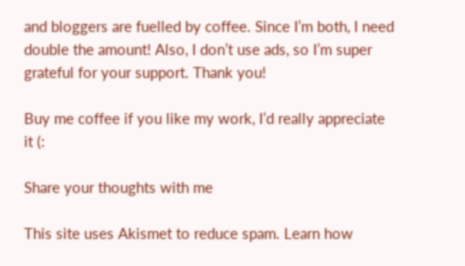and bloggers are fuelled by coffee. Since I’m both, I need double the amount! Also, I don’t use ads, so I’m super grateful for your support. Thank you!

Buy me coffee if you like my work, I’d really appreciate it (:

Share your thoughts with me

This site uses Akismet to reduce spam. Learn how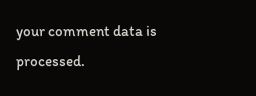your comment data is processed.